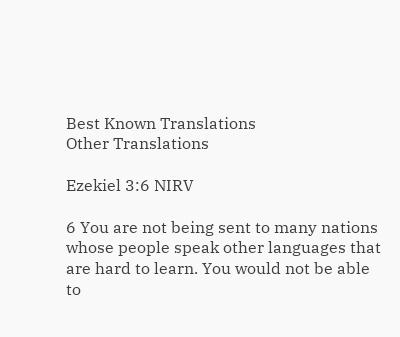Best Known Translations
Other Translations

Ezekiel 3:6 NIRV

6 You are not being sent to many nations whose people speak other languages that are hard to learn. You would not be able to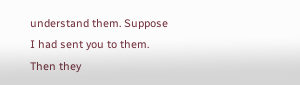understand them. Suppose I had sent you to them. Then they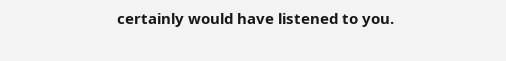certainly would have listened to you.